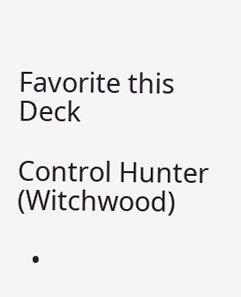Favorite this Deck

Control Hunter (Witchwood)

  •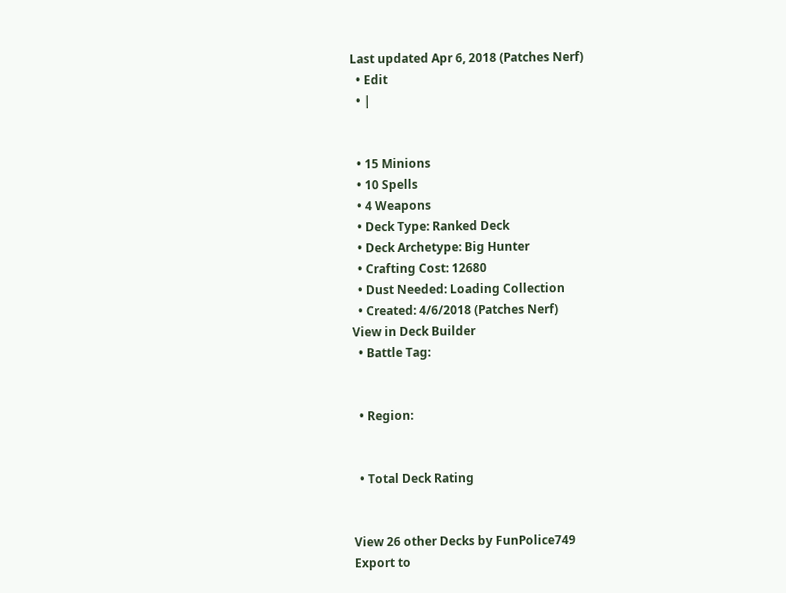Last updated Apr 6, 2018 (Patches Nerf)
  • Edit
  • |


  • 15 Minions
  • 10 Spells
  • 4 Weapons
  • Deck Type: Ranked Deck
  • Deck Archetype: Big Hunter
  • Crafting Cost: 12680
  • Dust Needed: Loading Collection
  • Created: 4/6/2018 (Patches Nerf)
View in Deck Builder
  • Battle Tag:


  • Region:


  • Total Deck Rating


View 26 other Decks by FunPolice749
Export to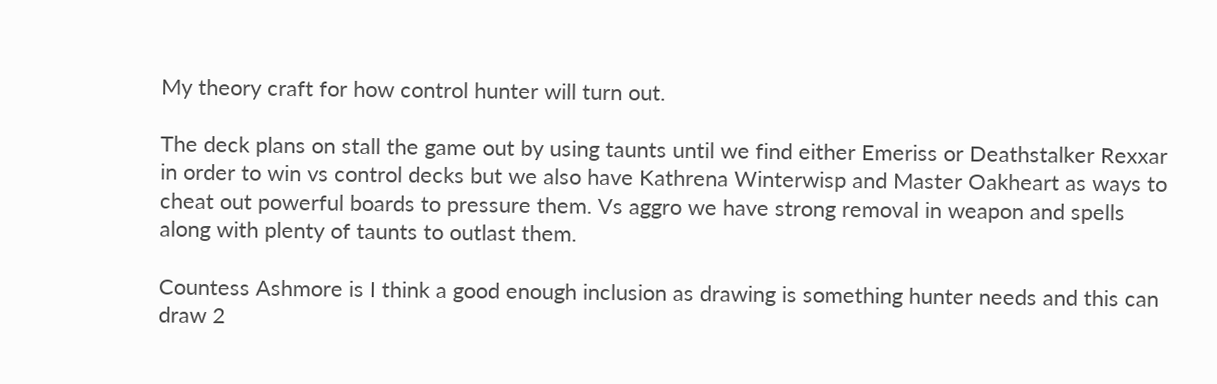My theory craft for how control hunter will turn out.

The deck plans on stall the game out by using taunts until we find either Emeriss or Deathstalker Rexxar in order to win vs control decks but we also have Kathrena Winterwisp and Master Oakheart as ways to cheat out powerful boards to pressure them. Vs aggro we have strong removal in weapon and spells along with plenty of taunts to outlast them.

Countess Ashmore is I think a good enough inclusion as drawing is something hunter needs and this can draw 2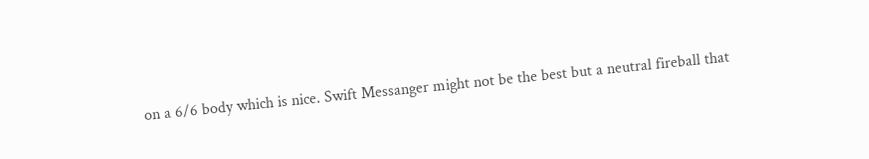on a 6/6 body which is nice. Swift Messanger might not be the best but a neutral fireball that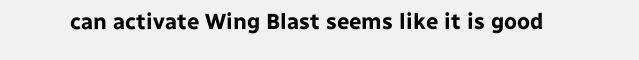can activate Wing Blast seems like it is good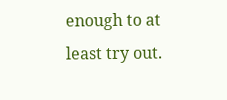enough to at least try out.